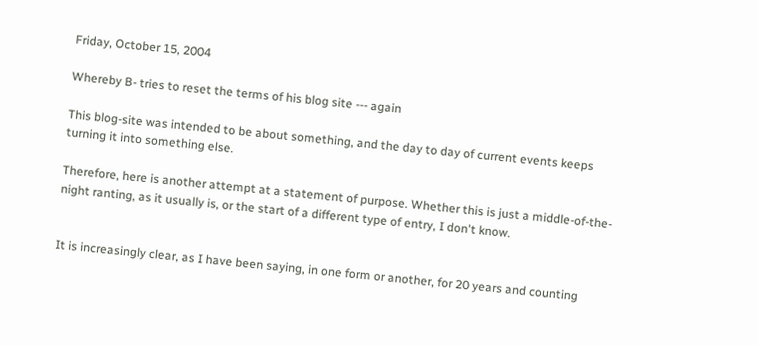Friday, October 15, 2004

Whereby B- tries to reset the terms of his blog site --- again

This blog-site was intended to be about something, and the day to day of current events keeps turning it into something else.

Therefore, here is another attempt at a statement of purpose. Whether this is just a middle-of-the-night ranting, as it usually is, or the start of a different type of entry, I don't know.


It is increasingly clear, as I have been saying, in one form or another, for 20 years and counting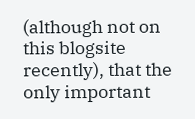(although not on this blogsite recently), that the only important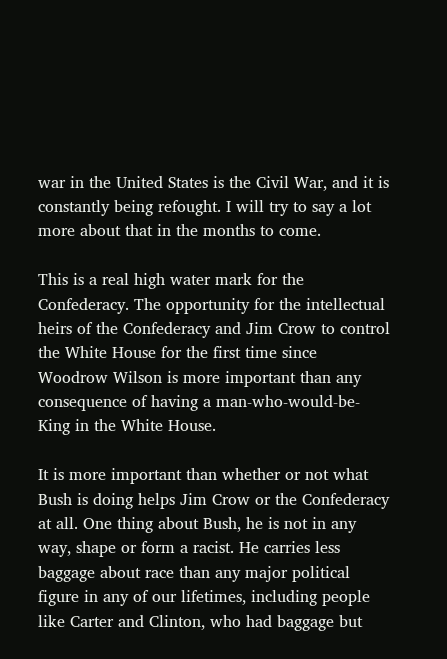war in the United States is the Civil War, and it is constantly being refought. I will try to say a lot more about that in the months to come.

This is a real high water mark for the Confederacy. The opportunity for the intellectual heirs of the Confederacy and Jim Crow to control the White House for the first time since Woodrow Wilson is more important than any consequence of having a man-who-would-be-King in the White House.

It is more important than whether or not what Bush is doing helps Jim Crow or the Confederacy at all. One thing about Bush, he is not in any way, shape or form a racist. He carries less baggage about race than any major political figure in any of our lifetimes, including people like Carter and Clinton, who had baggage but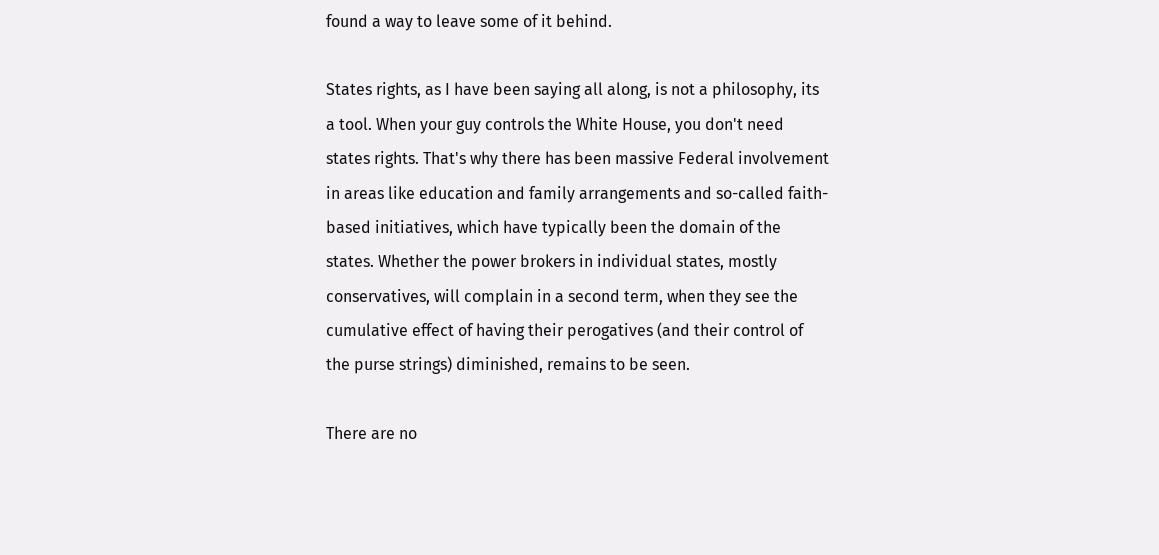found a way to leave some of it behind.

States rights, as I have been saying all along, is not a philosophy, its a tool. When your guy controls the White House, you don't need states rights. That's why there has been massive Federal involvement in areas like education and family arrangements and so-called faith-based initiatives, which have typically been the domain of the states. Whether the power brokers in individual states, mostly conservatives, will complain in a second term, when they see the cumulative effect of having their perogatives (and their control of the purse strings) diminished, remains to be seen.

There are no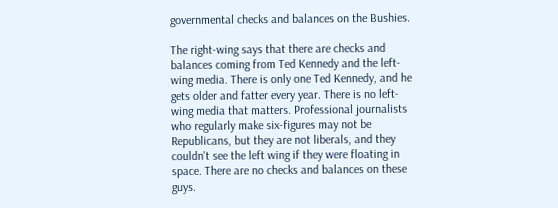governmental checks and balances on the Bushies.

The right-wing says that there are checks and balances coming from Ted Kennedy and the left-wing media. There is only one Ted Kennedy, and he gets older and fatter every year. There is no left-wing media that matters. Professional journalists who regularly make six-figures may not be Republicans, but they are not liberals, and they couldn't see the left wing if they were floating in space. There are no checks and balances on these guys.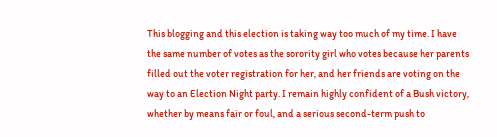This blogging and this election is taking way too much of my time. I have the same number of votes as the sorority girl who votes because her parents filled out the voter registration for her, and her friends are voting on the way to an Election Night party. I remain highly confident of a Bush victory, whether by means fair or foul, and a serious second-term push to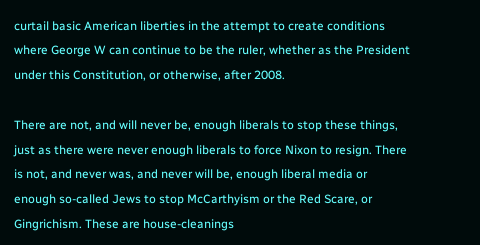curtail basic American liberties in the attempt to create conditions where George W can continue to be the ruler, whether as the President under this Constitution, or otherwise, after 2008.

There are not, and will never be, enough liberals to stop these things, just as there were never enough liberals to force Nixon to resign. There is not, and never was, and never will be, enough liberal media or enough so-called Jews to stop McCarthyism or the Red Scare, or Gingrichism. These are house-cleanings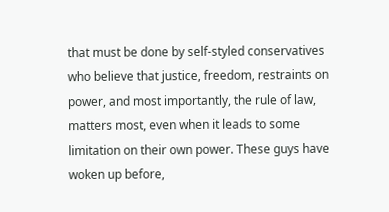that must be done by self-styled conservatives who believe that justice, freedom, restraints on power, and most importantly, the rule of law, matters most, even when it leads to some limitation on their own power. These guys have woken up before,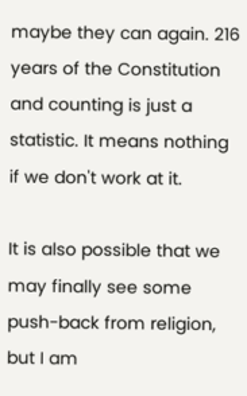maybe they can again. 216 years of the Constitution and counting is just a statistic. It means nothing if we don't work at it.

It is also possible that we may finally see some push-back from religion, but I am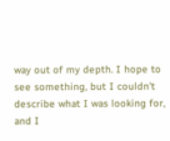way out of my depth. I hope to see something, but I couldn't describe what I was looking for, and I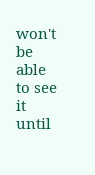won't be able to see it until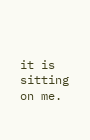it is sitting on me.